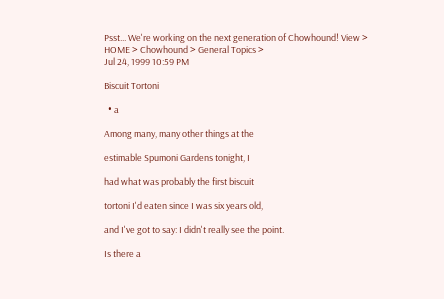Psst... We're working on the next generation of Chowhound! View >
HOME > Chowhound > General Topics >
Jul 24, 1999 10:59 PM

Biscuit Tortoni

  • a

Among many, many other things at the

estimable Spumoni Gardens tonight, I

had what was probably the first biscuit

tortoni I'd eaten since I was six years old,

and I've got to say: I didn't really see the point.

Is there a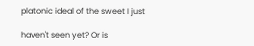platonic ideal of the sweet I just

haven't seen yet? Or is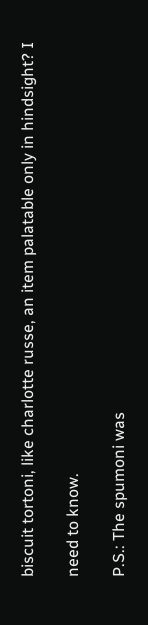biscuit tortoni, like charlotte russe, an item palatable only in hindsight? I

need to know.

P.S.: The spumoni was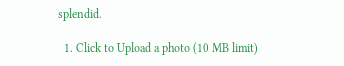splendid.

  1. Click to Upload a photo (10 MB limit)